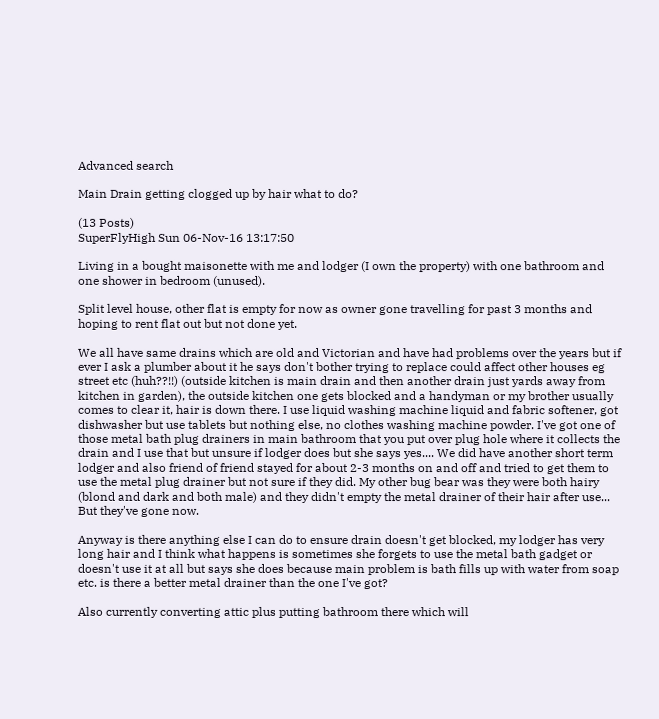Advanced search

Main Drain getting clogged up by hair what to do?

(13 Posts)
SuperFlyHigh Sun 06-Nov-16 13:17:50

Living in a bought maisonette with me and lodger (I own the property) with one bathroom and one shower in bedroom (unused).

Split level house, other flat is empty for now as owner gone travelling for past 3 months and hoping to rent flat out but not done yet.

We all have same drains which are old and Victorian and have had problems over the years but if ever I ask a plumber about it he says don't bother trying to replace could affect other houses eg street etc (huh??!!) (outside kitchen is main drain and then another drain just yards away from kitchen in garden), the outside kitchen one gets blocked and a handyman or my brother usually comes to clear it, hair is down there. I use liquid washing machine liquid and fabric softener, got dishwasher but use tablets but nothing else, no clothes washing machine powder. I've got one of those metal bath plug drainers in main bathroom that you put over plug hole where it collects the drain and I use that but unsure if lodger does but she says yes.... We did have another short term lodger and also friend of friend stayed for about 2-3 months on and off and tried to get them to use the metal plug drainer but not sure if they did. My other bug bear was they were both hairy (blond and dark and both male) and they didn't empty the metal drainer of their hair after use... But they've gone now.

Anyway is there anything else I can do to ensure drain doesn't get blocked, my lodger has very long hair and I think what happens is sometimes she forgets to use the metal bath gadget or doesn't use it at all but says she does because main problem is bath fills up with water from soap etc. is there a better metal drainer than the one I've got?

Also currently converting attic plus putting bathroom there which will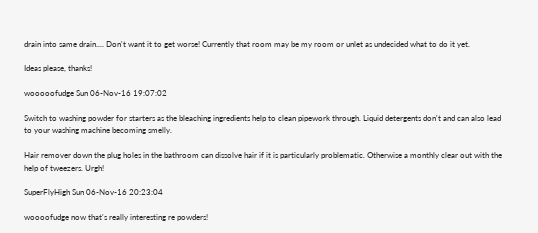drain into same drain.... Don't want it to get worse! Currently that room may be my room or unlet as undecided what to do it yet.

Ideas please, thanks!

wooooofudge Sun 06-Nov-16 19:07:02

Switch to washing powder for starters as the bleaching ingredients help to clean pipework through. Liquid detergents don't and can also lead to your washing machine becoming smelly.

Hair remover down the plug holes in the bathroom can dissolve hair if it is particularly problematic. Otherwise a monthly clear out with the help of tweezers. Urgh!

SuperFlyHigh Sun 06-Nov-16 20:23:04

woooofudge now that's really interesting re powders!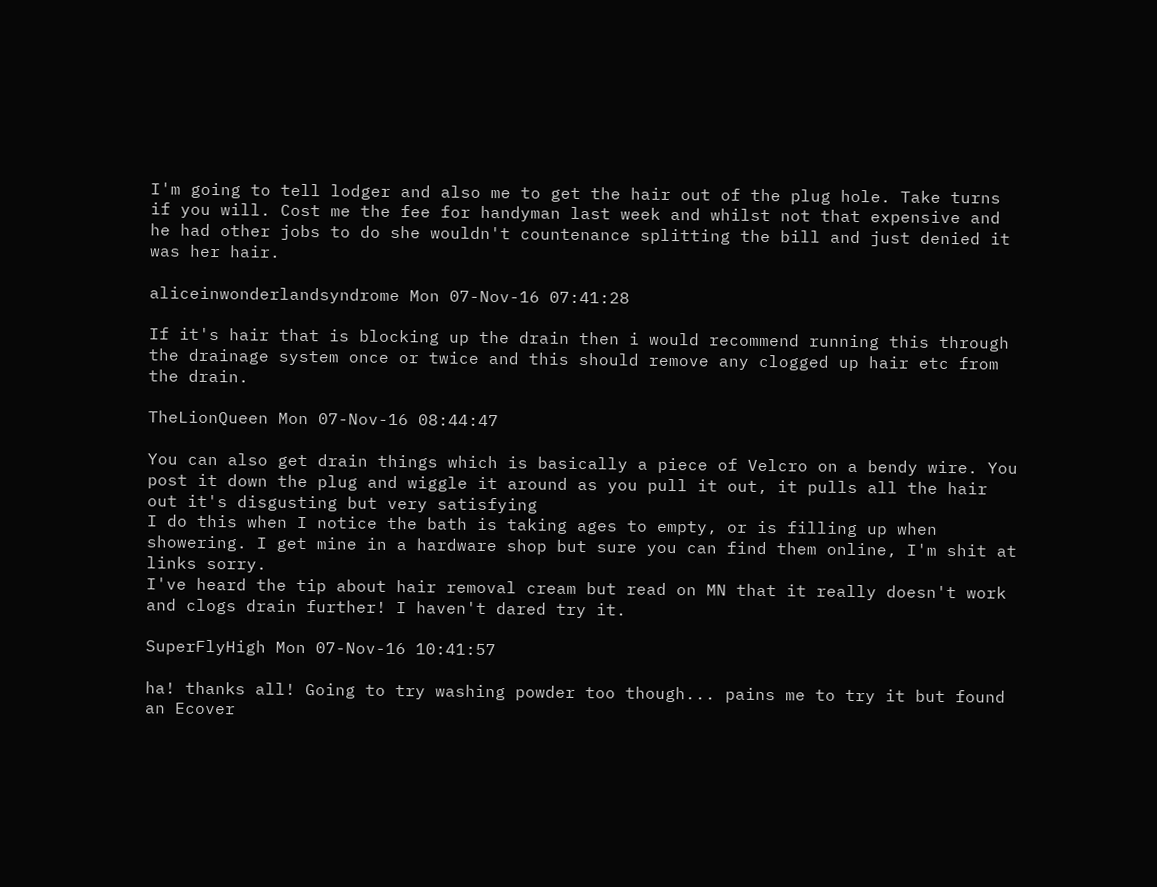I'm going to tell lodger and also me to get the hair out of the plug hole. Take turns if you will. Cost me the fee for handyman last week and whilst not that expensive and he had other jobs to do she wouldn't countenance splitting the bill and just denied it was her hair.

aliceinwonderlandsyndrome Mon 07-Nov-16 07:41:28

If it's hair that is blocking up the drain then i would recommend running this through the drainage system once or twice and this should remove any clogged up hair etc from the drain.

TheLionQueen Mon 07-Nov-16 08:44:47

You can also get drain things which is basically a piece of Velcro on a bendy wire. You post it down the plug and wiggle it around as you pull it out, it pulls all the hair out it's disgusting but very satisfying
I do this when I notice the bath is taking ages to empty, or is filling up when showering. I get mine in a hardware shop but sure you can find them online, I'm shit at links sorry.
I've heard the tip about hair removal cream but read on MN that it really doesn't work and clogs drain further! I haven't dared try it.

SuperFlyHigh Mon 07-Nov-16 10:41:57

ha! thanks all! Going to try washing powder too though... pains me to try it but found an Ecover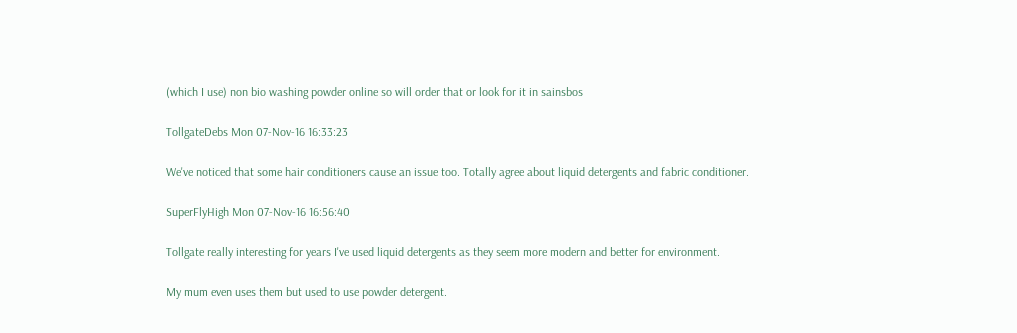(which I use) non bio washing powder online so will order that or look for it in sainsbos

TollgateDebs Mon 07-Nov-16 16:33:23

We've noticed that some hair conditioners cause an issue too. Totally agree about liquid detergents and fabric conditioner.

SuperFlyHigh Mon 07-Nov-16 16:56:40

Tollgate really interesting for years I've used liquid detergents as they seem more modern and better for environment.

My mum even uses them but used to use powder detergent.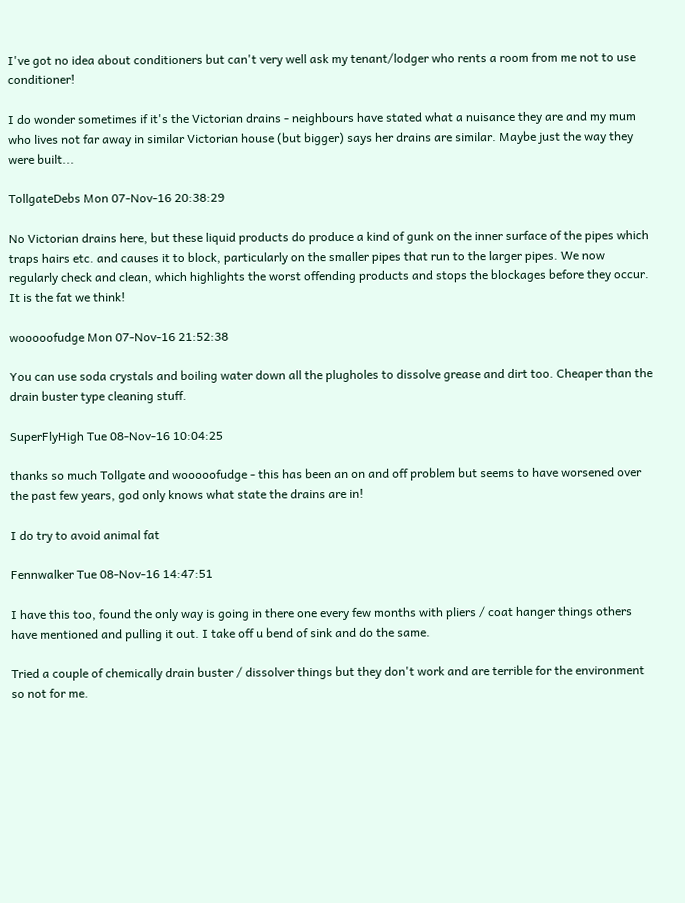I've got no idea about conditioners but can't very well ask my tenant/lodger who rents a room from me not to use conditioner!

I do wonder sometimes if it's the Victorian drains - neighbours have stated what a nuisance they are and my mum who lives not far away in similar Victorian house (but bigger) says her drains are similar. Maybe just the way they were built...

TollgateDebs Mon 07-Nov-16 20:38:29

No Victorian drains here, but these liquid products do produce a kind of gunk on the inner surface of the pipes which traps hairs etc. and causes it to block, particularly on the smaller pipes that run to the larger pipes. We now regularly check and clean, which highlights the worst offending products and stops the blockages before they occur. It is the fat we think!

wooooofudge Mon 07-Nov-16 21:52:38

You can use soda crystals and boiling water down all the plugholes to dissolve grease and dirt too. Cheaper than the drain buster type cleaning stuff.

SuperFlyHigh Tue 08-Nov-16 10:04:25

thanks so much Tollgate and wooooofudge - this has been an on and off problem but seems to have worsened over the past few years, god only knows what state the drains are in!

I do try to avoid animal fat

Fennwalker Tue 08-Nov-16 14:47:51

I have this too, found the only way is going in there one every few months with pliers / coat hanger things others have mentioned and pulling it out. I take off u bend of sink and do the same.

Tried a couple of chemically drain buster / dissolver things but they don't work and are terrible for the environment so not for me.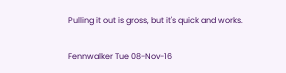Pulling it out is gross, but it's quick and works.

Fennwalker Tue 08-Nov-16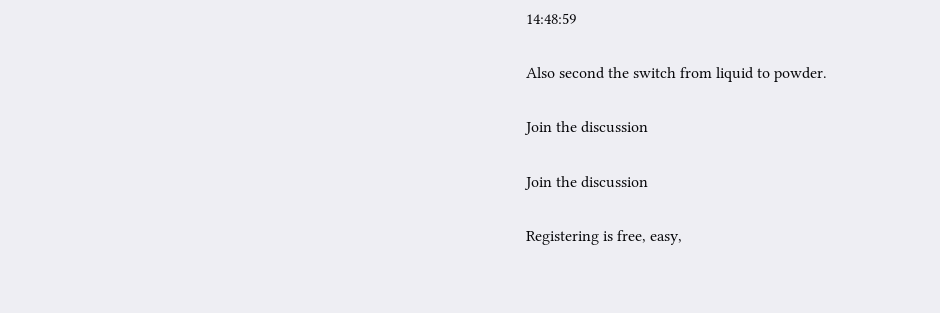14:48:59

Also second the switch from liquid to powder.

Join the discussion

Join the discussion

Registering is free, easy,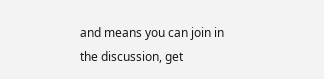and means you can join in the discussion, get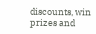discounts, win prizes and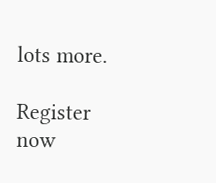lots more.

Register now